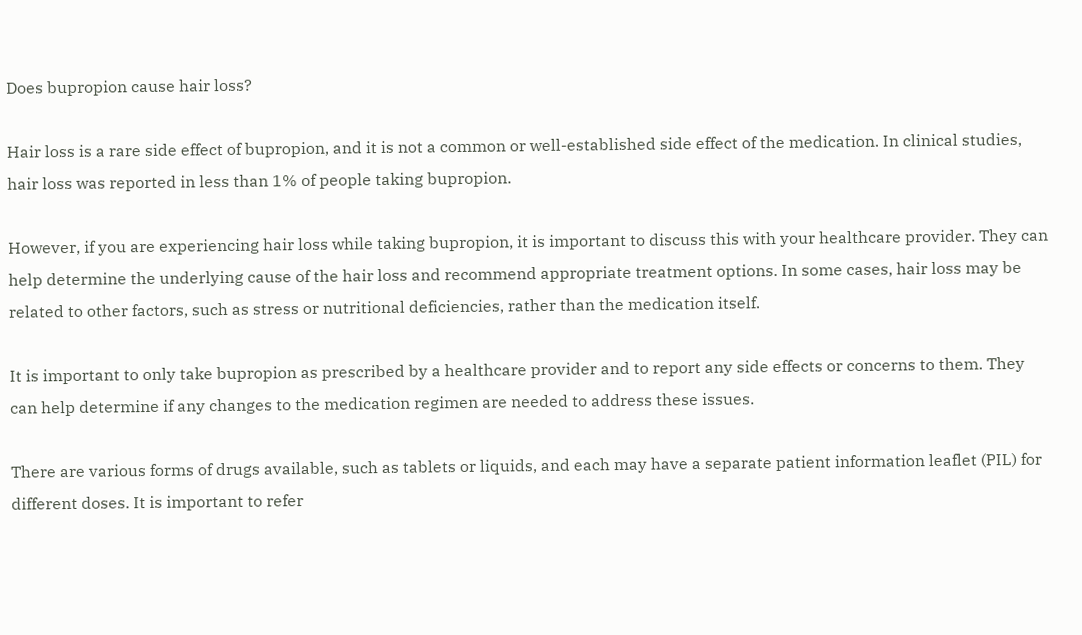Does bupropion cause hair loss?

Hair loss is a rare side effect of bupropion, and it is not a common or well-established side effect of the medication. In clinical studies, hair loss was reported in less than 1% of people taking bupropion.

However, if you are experiencing hair loss while taking bupropion, it is important to discuss this with your healthcare provider. They can help determine the underlying cause of the hair loss and recommend appropriate treatment options. In some cases, hair loss may be related to other factors, such as stress or nutritional deficiencies, rather than the medication itself.

It is important to only take bupropion as prescribed by a healthcare provider and to report any side effects or concerns to them. They can help determine if any changes to the medication regimen are needed to address these issues.

There are various forms of drugs available, such as tablets or liquids, and each may have a separate patient information leaflet (PIL) for different doses. It is important to refer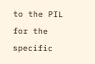to the PIL for the specific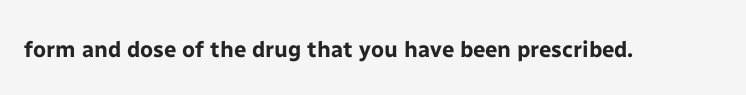form and dose of the drug that you have been prescribed.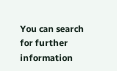You can search for further information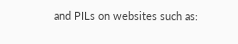and PILs on websites such as: